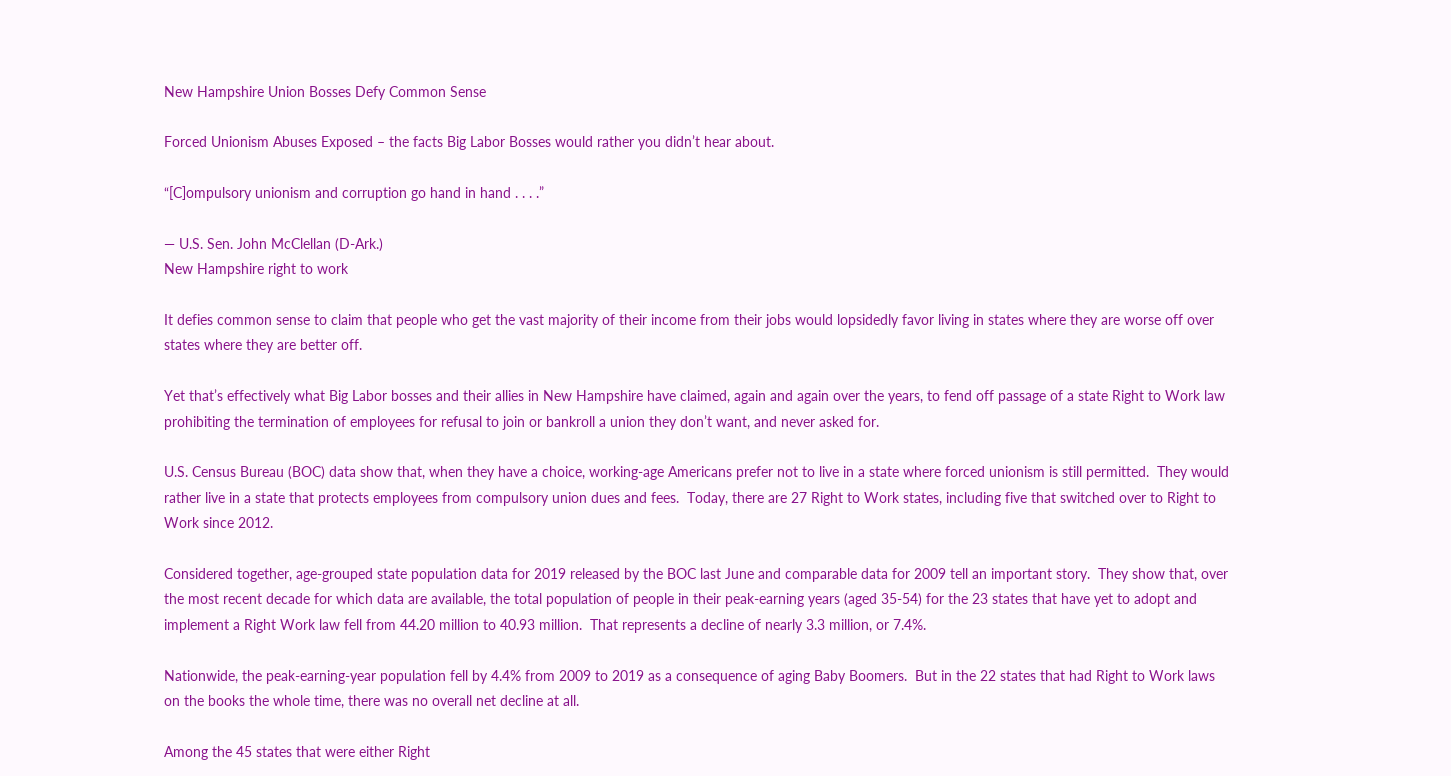New Hampshire Union Bosses Defy Common Sense

Forced Unionism Abuses Exposed – the facts Big Labor Bosses would rather you didn’t hear about.

“[C]ompulsory unionism and corruption go hand in hand . . . .”

— U.S. Sen. John McClellan (D-Ark.)
New Hampshire right to work

It defies common sense to claim that people who get the vast majority of their income from their jobs would lopsidedly favor living in states where they are worse off over states where they are better off.

Yet that’s effectively what Big Labor bosses and their allies in New Hampshire have claimed, again and again over the years, to fend off passage of a state Right to Work law prohibiting the termination of employees for refusal to join or bankroll a union they don’t want, and never asked for.

U.S. Census Bureau (BOC) data show that, when they have a choice, working-age Americans prefer not to live in a state where forced unionism is still permitted.  They would rather live in a state that protects employees from compulsory union dues and fees.  Today, there are 27 Right to Work states, including five that switched over to Right to Work since 2012.

Considered together, age-grouped state population data for 2019 released by the BOC last June and comparable data for 2009 tell an important story.  They show that, over the most recent decade for which data are available, the total population of people in their peak-earning years (aged 35-54) for the 23 states that have yet to adopt and implement a Right Work law fell from 44.20 million to 40.93 million.  That represents a decline of nearly 3.3 million, or 7.4%.

Nationwide, the peak-earning-year population fell by 4.4% from 2009 to 2019 as a consequence of aging Baby Boomers.  But in the 22 states that had Right to Work laws on the books the whole time, there was no overall net decline at all.

Among the 45 states that were either Right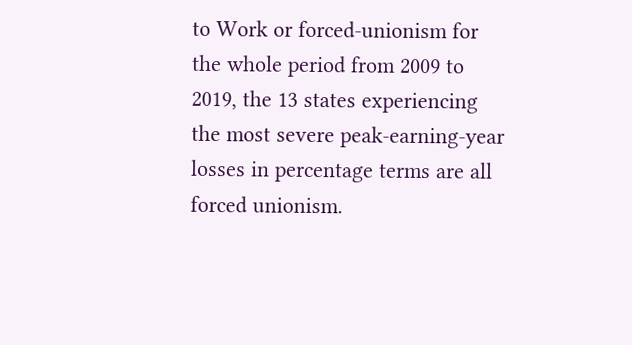to Work or forced-unionism for the whole period from 2009 to 2019, the 13 states experiencing the most severe peak-earning-year losses in percentage terms are all forced unionism.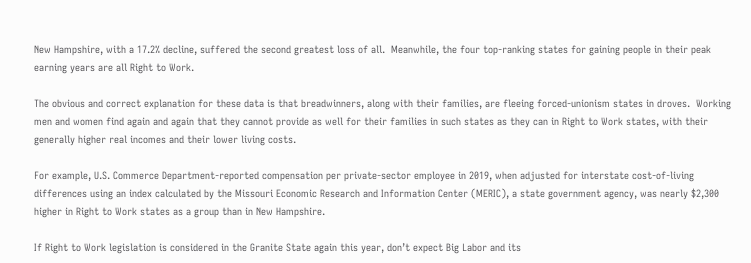New Hampshire, with a 17.2% decline, suffered the second greatest loss of all.  Meanwhile, the four top-ranking states for gaining people in their peak earning years are all Right to Work.

The obvious and correct explanation for these data is that breadwinners, along with their families, are fleeing forced-unionism states in droves.  Working men and women find again and again that they cannot provide as well for their families in such states as they can in Right to Work states, with their generally higher real incomes and their lower living costs.

For example, U.S. Commerce Department-reported compensation per private-sector employee in 2019, when adjusted for interstate cost-of-living differences using an index calculated by the Missouri Economic Research and Information Center (MERIC), a state government agency, was nearly $2,300 higher in Right to Work states as a group than in New Hampshire.

If Right to Work legislation is considered in the Granite State again this year, don’t expect Big Labor and its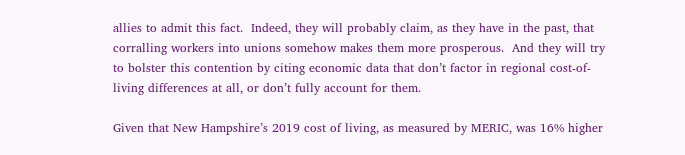allies to admit this fact.  Indeed, they will probably claim, as they have in the past, that corralling workers into unions somehow makes them more prosperous.  And they will try to bolster this contention by citing economic data that don’t factor in regional cost-of-living differences at all, or don’t fully account for them.

Given that New Hampshire’s 2019 cost of living, as measured by MERIC, was 16% higher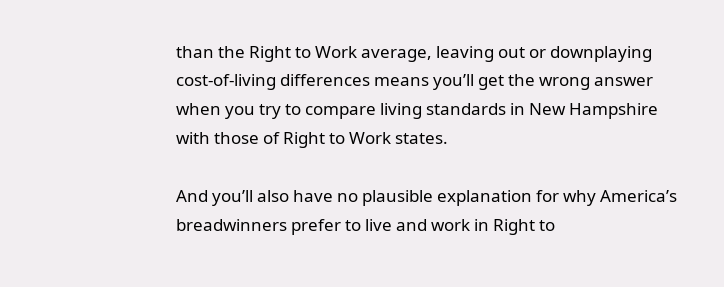than the Right to Work average, leaving out or downplaying cost-of-living differences means you’ll get the wrong answer when you try to compare living standards in New Hampshire with those of Right to Work states.

And you’ll also have no plausible explanation for why America’s breadwinners prefer to live and work in Right to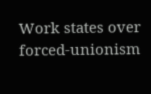Work states over forced-unionism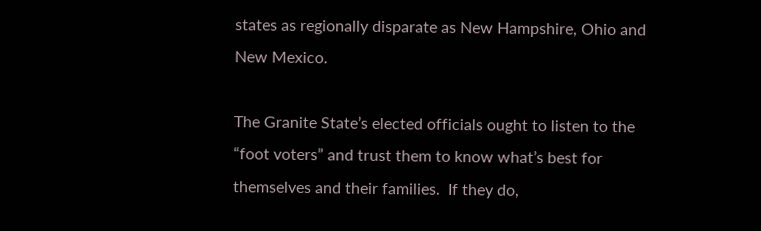states as regionally disparate as New Hampshire, Ohio and New Mexico.

The Granite State’s elected officials ought to listen to the “foot voters” and trust them to know what’s best for themselves and their families.  If they do,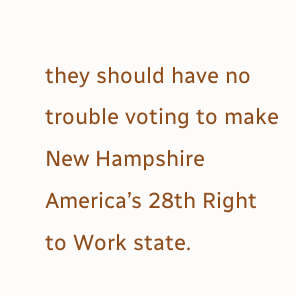they should have no trouble voting to make New Hampshire America’s 28th Right to Work state.